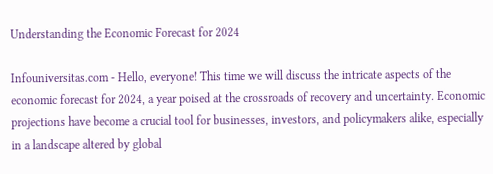Understanding the Economic Forecast for 2024

Infouniversitas.com - Hello, everyone! This time we will discuss the intricate aspects of the economic forecast for 2024, a year poised at the crossroads of recovery and uncertainty. Economic projections have become a crucial tool for businesses, investors, and policymakers alike, especially in a landscape altered by global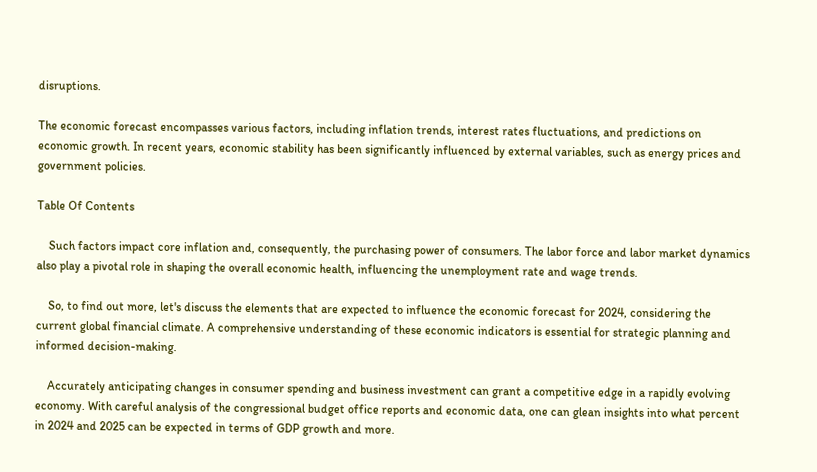disruptions.

The economic forecast encompasses various factors, including inflation trends, interest rates fluctuations, and predictions on economic growth. In recent years, economic stability has been significantly influenced by external variables, such as energy prices and government policies.

Table Of Contents

    Such factors impact core inflation and, consequently, the purchasing power of consumers. The labor force and labor market dynamics also play a pivotal role in shaping the overall economic health, influencing the unemployment rate and wage trends.

    So, to find out more, let's discuss the elements that are expected to influence the economic forecast for 2024, considering the current global financial climate. A comprehensive understanding of these economic indicators is essential for strategic planning and informed decision-making.

    Accurately anticipating changes in consumer spending and business investment can grant a competitive edge in a rapidly evolving economy. With careful analysis of the congressional budget office reports and economic data, one can glean insights into what percent in 2024 and 2025 can be expected in terms of GDP growth and more.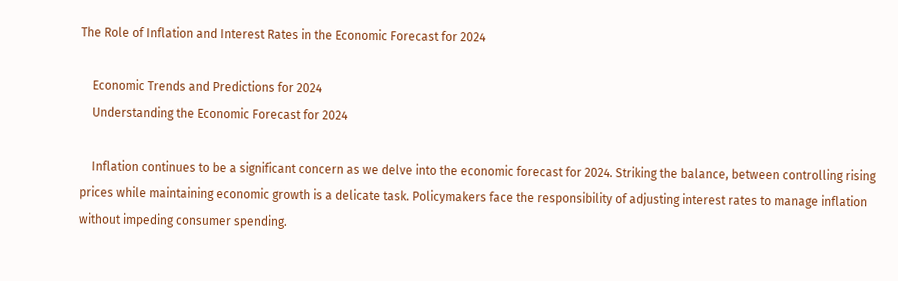The Role of Inflation and Interest Rates in the Economic Forecast for 2024

    Economic Trends and Predictions for 2024
    Understanding the Economic Forecast for 2024

    Inflation continues to be a significant concern as we delve into the economic forecast for 2024. Striking the balance, between controlling rising prices while maintaining economic growth is a delicate task. Policymakers face the responsibility of adjusting interest rates to manage inflation without impeding consumer spending.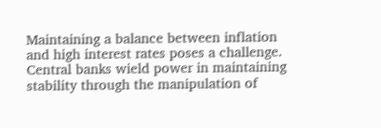Maintaining a balance between inflation and high interest rates poses a challenge. Central banks wield power in maintaining stability through the manipulation of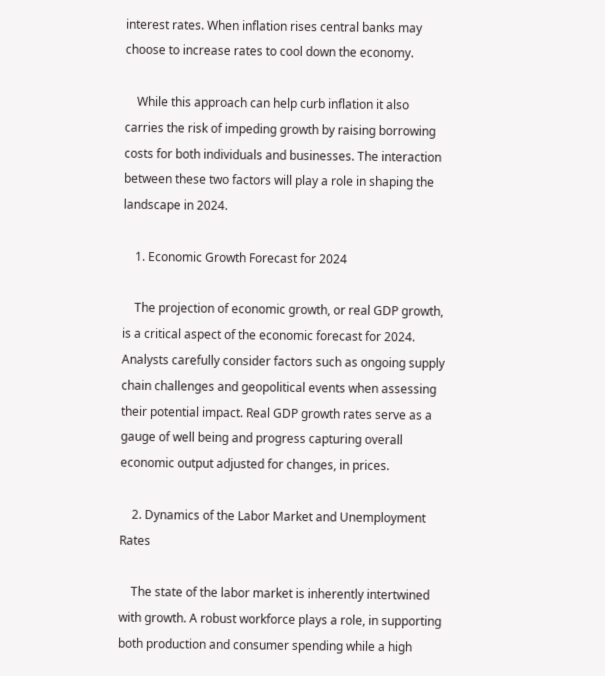interest rates. When inflation rises central banks may choose to increase rates to cool down the economy.

    While this approach can help curb inflation it also carries the risk of impeding growth by raising borrowing costs for both individuals and businesses. The interaction between these two factors will play a role in shaping the landscape in 2024.

    1. Economic Growth Forecast for 2024

    The projection of economic growth, or real GDP growth, is a critical aspect of the economic forecast for 2024. Analysts carefully consider factors such as ongoing supply chain challenges and geopolitical events when assessing their potential impact. Real GDP growth rates serve as a gauge of well being and progress capturing overall economic output adjusted for changes, in prices.

    2. Dynamics of the Labor Market and Unemployment Rates

    The state of the labor market is inherently intertwined with growth. A robust workforce plays a role, in supporting both production and consumer spending while a high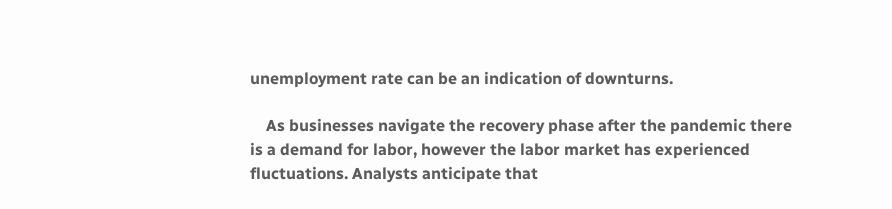unemployment rate can be an indication of downturns.

    As businesses navigate the recovery phase after the pandemic there is a demand for labor, however the labor market has experienced fluctuations. Analysts anticipate that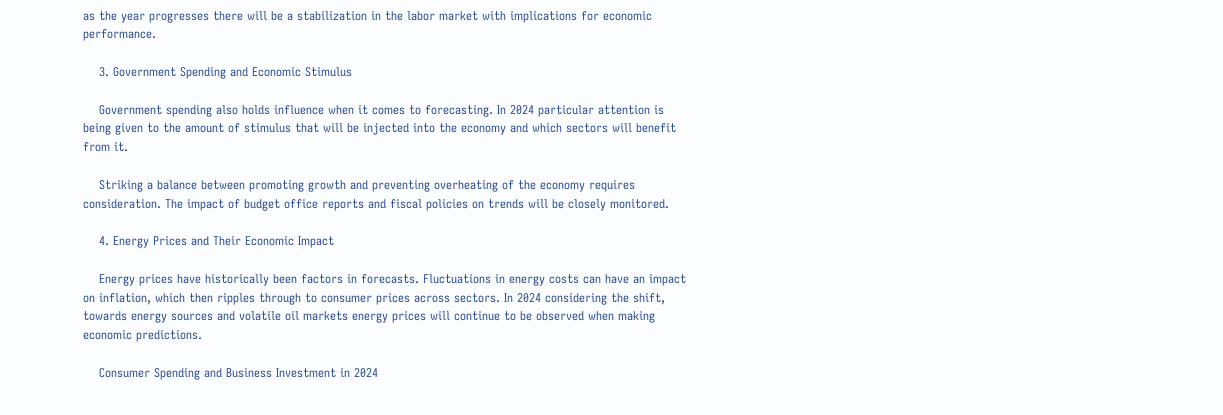as the year progresses there will be a stabilization in the labor market with implications for economic performance.

    3. Government Spending and Economic Stimulus

    Government spending also holds influence when it comes to forecasting. In 2024 particular attention is being given to the amount of stimulus that will be injected into the economy and which sectors will benefit from it.

    Striking a balance between promoting growth and preventing overheating of the economy requires consideration. The impact of budget office reports and fiscal policies on trends will be closely monitored.

    4. Energy Prices and Their Economic Impact

    Energy prices have historically been factors in forecasts. Fluctuations in energy costs can have an impact on inflation, which then ripples through to consumer prices across sectors. In 2024 considering the shift, towards energy sources and volatile oil markets energy prices will continue to be observed when making economic predictions.

    Consumer Spending and Business Investment in 2024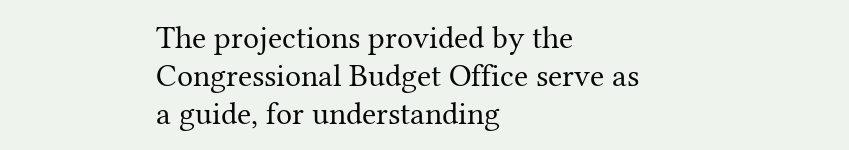The projections provided by the Congressional Budget Office serve as a guide, for understanding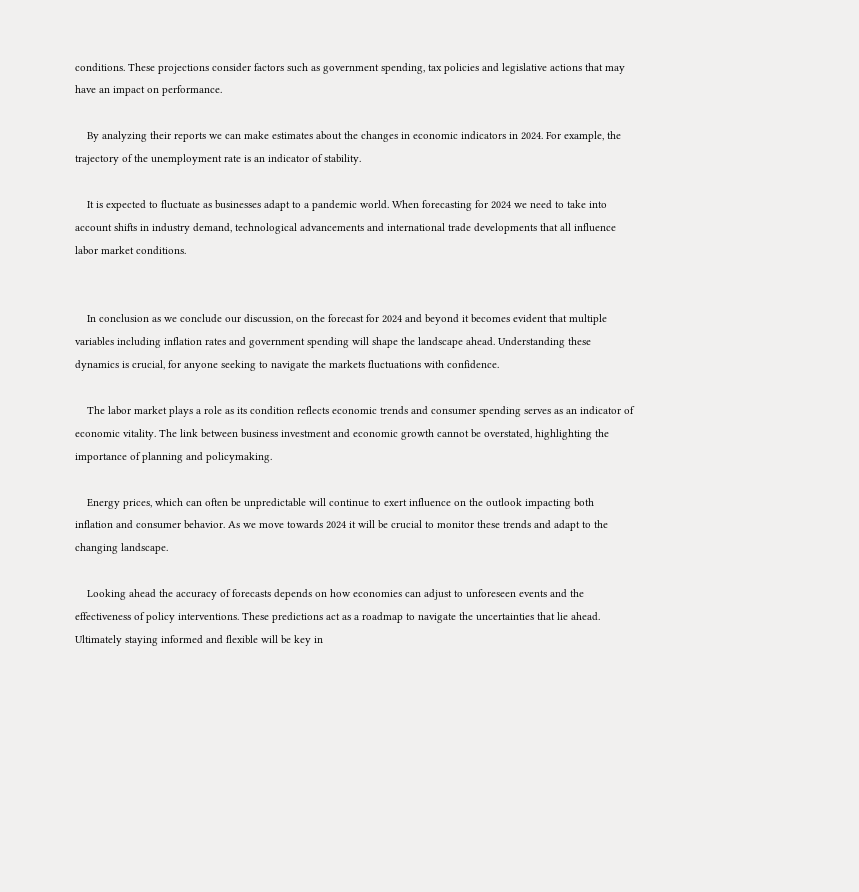conditions. These projections consider factors such as government spending, tax policies and legislative actions that may have an impact on performance.

    By analyzing their reports we can make estimates about the changes in economic indicators in 2024. For example, the trajectory of the unemployment rate is an indicator of stability.

    It is expected to fluctuate as businesses adapt to a pandemic world. When forecasting for 2024 we need to take into account shifts in industry demand, technological advancements and international trade developments that all influence labor market conditions.


    In conclusion as we conclude our discussion, on the forecast for 2024 and beyond it becomes evident that multiple variables including inflation rates and government spending will shape the landscape ahead. Understanding these dynamics is crucial, for anyone seeking to navigate the markets fluctuations with confidence.

    The labor market plays a role as its condition reflects economic trends and consumer spending serves as an indicator of economic vitality. The link between business investment and economic growth cannot be overstated, highlighting the importance of planning and policymaking.

    Energy prices, which can often be unpredictable will continue to exert influence on the outlook impacting both inflation and consumer behavior. As we move towards 2024 it will be crucial to monitor these trends and adapt to the changing landscape.

    Looking ahead the accuracy of forecasts depends on how economies can adjust to unforeseen events and the effectiveness of policy interventions. These predictions act as a roadmap to navigate the uncertainties that lie ahead. Ultimately staying informed and flexible will be key in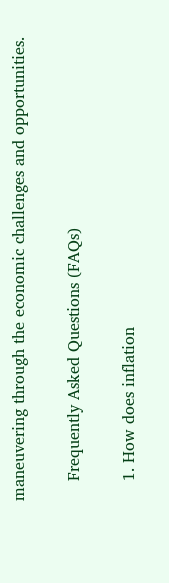maneuvering through the economic challenges and opportunities.

    Frequently Asked Questions (FAQs)

    1. How does inflation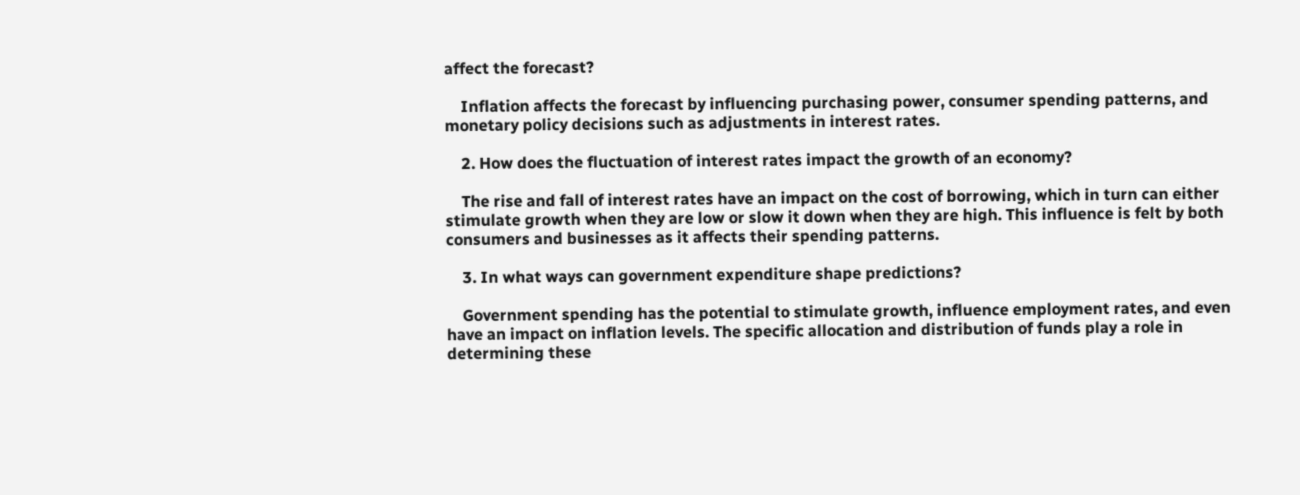affect the forecast?

    Inflation affects the forecast by influencing purchasing power, consumer spending patterns, and monetary policy decisions such as adjustments in interest rates.

    2. How does the fluctuation of interest rates impact the growth of an economy?

    The rise and fall of interest rates have an impact on the cost of borrowing, which in turn can either stimulate growth when they are low or slow it down when they are high. This influence is felt by both consumers and businesses as it affects their spending patterns.

    3. In what ways can government expenditure shape predictions?

    Government spending has the potential to stimulate growth, influence employment rates, and even have an impact on inflation levels. The specific allocation and distribution of funds play a role in determining these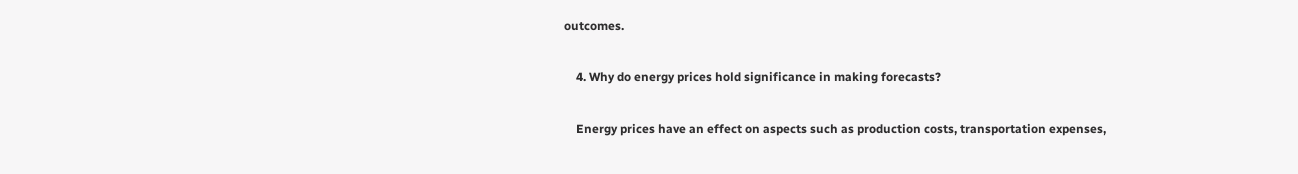outcomes.

    4. Why do energy prices hold significance in making forecasts?

    Energy prices have an effect on aspects such as production costs, transportation expenses,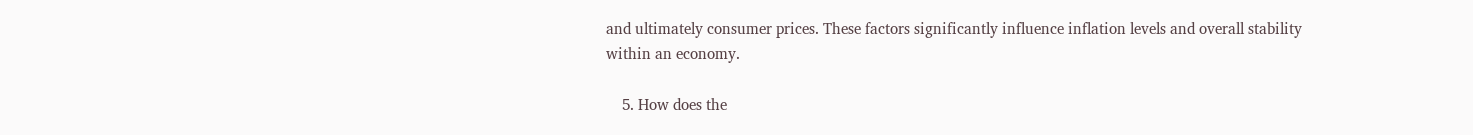and ultimately consumer prices. These factors significantly influence inflation levels and overall stability within an economy.

    5. How does the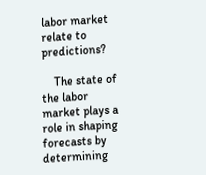labor market relate to predictions?

    The state of the labor market plays a role in shaping forecasts by determining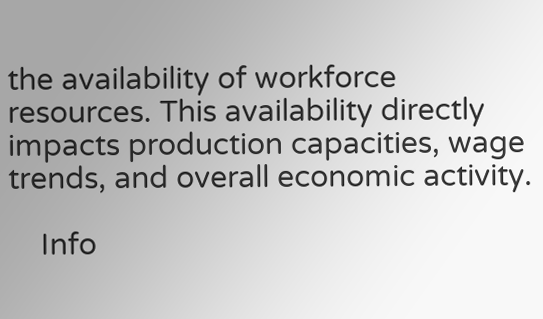the availability of workforce resources. This availability directly impacts production capacities, wage trends, and overall economic activity.

    Info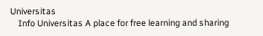Universitas
    Info Universitas A place for free learning and sharing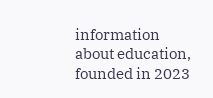information about education, founded in 2023